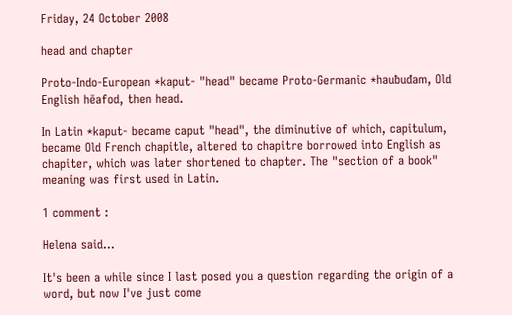Friday, 24 October 2008

head and chapter

Proto-Indo-European *kaput- "head" became Proto-Germanic *hauƀuđam, Old English hēafod, then head.

In Latin *kaput- became caput "head", the diminutive of which, capitulum, became Old French chapitle, altered to chapitre borrowed into English as chapiter, which was later shortened to chapter. The "section of a book" meaning was first used in Latin.

1 comment :

Helena said...

It's been a while since I last posed you a question regarding the origin of a word, but now I've just come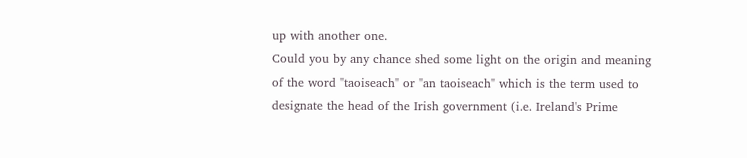up with another one.
Could you by any chance shed some light on the origin and meaning of the word "taoiseach" or "an taoiseach" which is the term used to designate the head of the Irish government (i.e. Ireland's Prime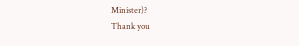Minister)?
Thank you